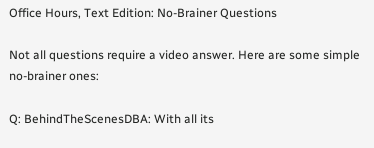Office Hours, Text Edition: No-Brainer Questions

Not all questions require a video answer. Here are some simple no-brainer ones:

Q: BehindTheScenesDBA: With all its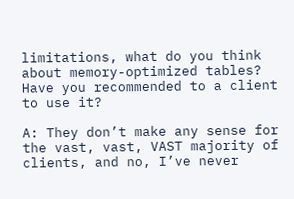limitations, what do you think about memory-optimized tables? Have you recommended to a client to use it?

A: They don’t make any sense for the vast, vast, VAST majority of clients, and no, I’ve never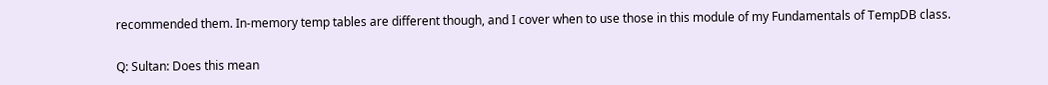recommended them. In-memory temp tables are different though, and I cover when to use those in this module of my Fundamentals of TempDB class.

Q: Sultan: Does this mean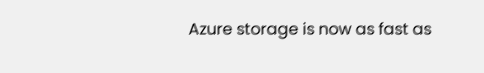Azure storage is now as fast as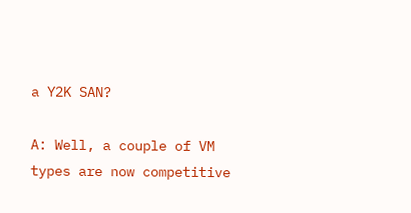a Y2K SAN?

A: Well, a couple of VM types are now competitive